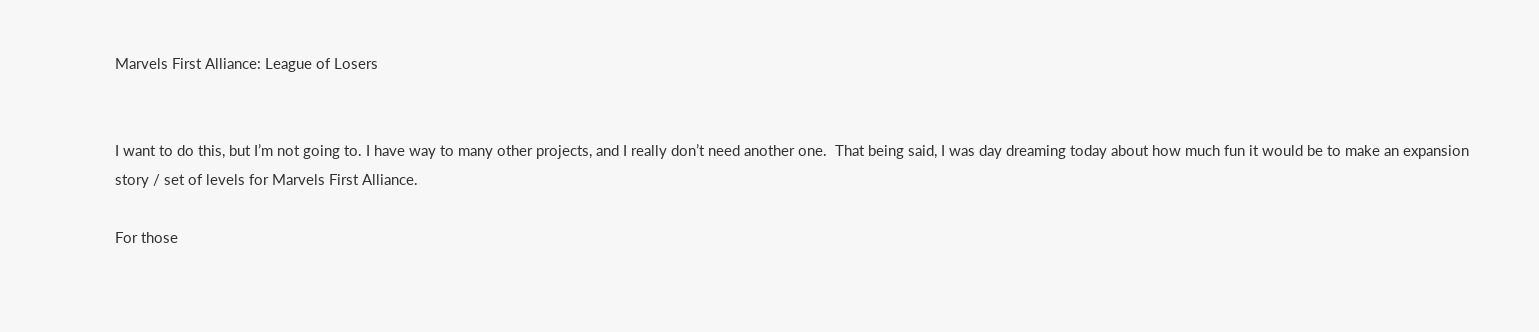Marvels First Alliance: League of Losers


I want to do this, but I’m not going to. I have way to many other projects, and I really don’t need another one.  That being said, I was day dreaming today about how much fun it would be to make an expansion story / set of levels for Marvels First Alliance.

For those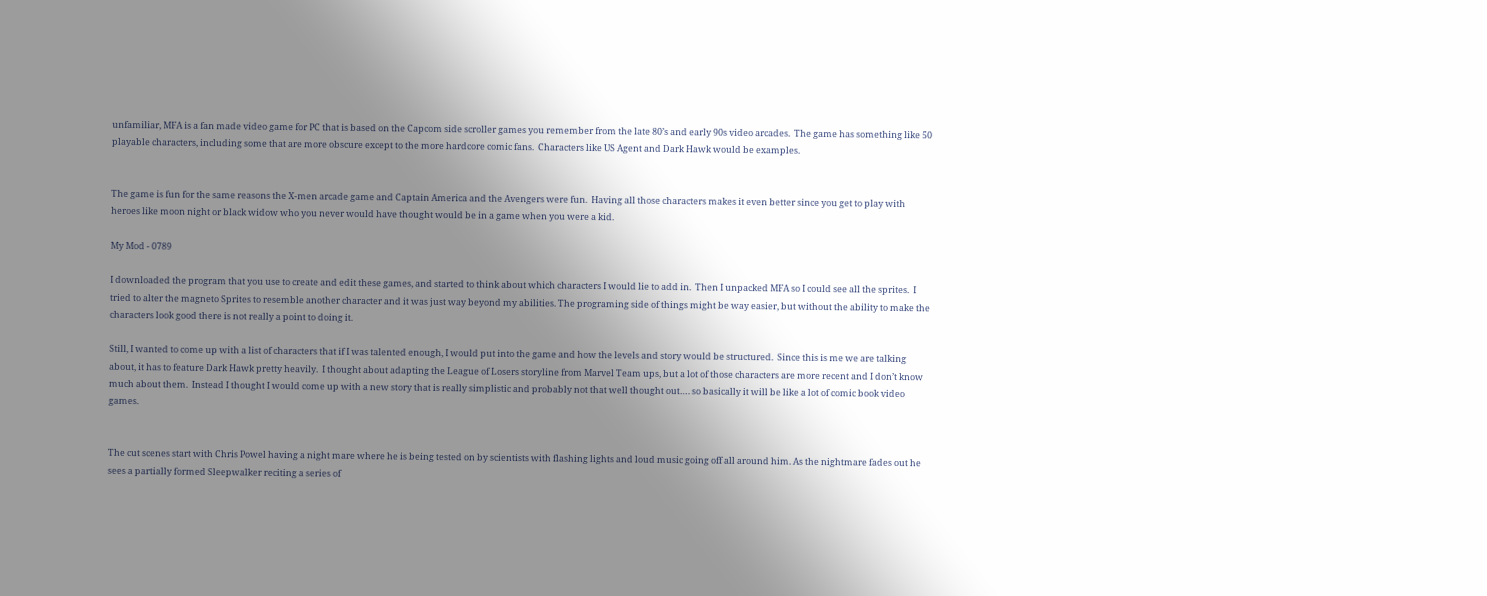unfamiliar, MFA is a fan made video game for PC that is based on the Capcom side scroller games you remember from the late 80’s and early 90s video arcades.  The game has something like 50 playable characters, including some that are more obscure except to the more hardcore comic fans.  Characters like US Agent and Dark Hawk would be examples.


The game is fun for the same reasons the X-men arcade game and Captain America and the Avengers were fun.  Having all those characters makes it even better since you get to play with heroes like moon night or black widow who you never would have thought would be in a game when you were a kid.

My Mod - 0789

I downloaded the program that you use to create and edit these games, and started to think about which characters I would lie to add in.  Then I unpacked MFA so I could see all the sprites.  I tried to alter the magneto Sprites to resemble another character and it was just way beyond my abilities. The programing side of things might be way easier, but without the ability to make the characters look good there is not really a point to doing it.

Still, I wanted to come up with a list of characters that if I was talented enough, I would put into the game and how the levels and story would be structured.  Since this is me we are talking about, it has to feature Dark Hawk pretty heavily.  I thought about adapting the League of Losers storyline from Marvel Team ups, but a lot of those characters are more recent and I don’t know much about them.  Instead I thought I would come up with a new story that is really simplistic and probably not that well thought out…. so basically it will be like a lot of comic book video games.


The cut scenes start with Chris Powel having a night mare where he is being tested on by scientists with flashing lights and loud music going off all around him. As the nightmare fades out he sees a partially formed Sleepwalker reciting a series of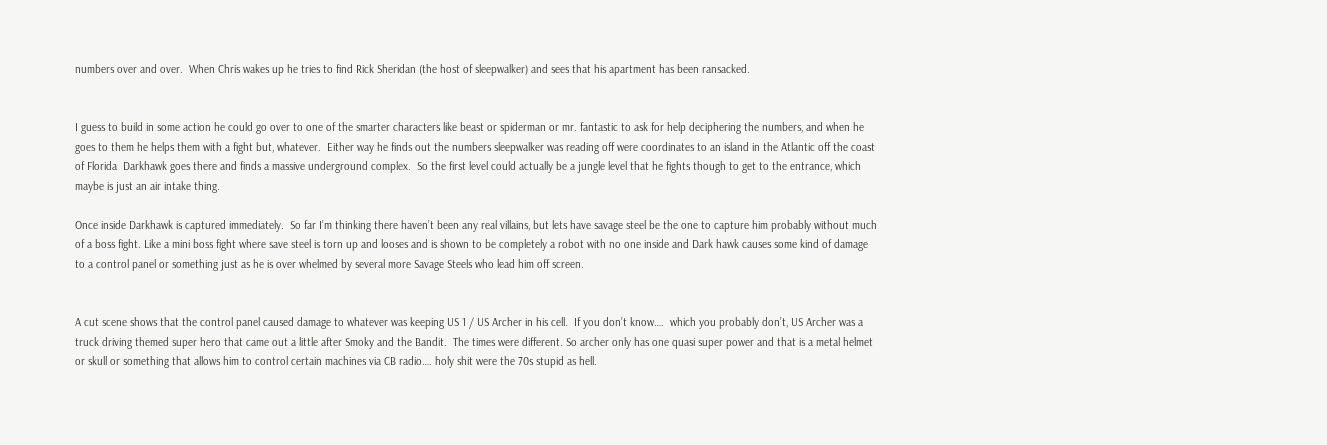numbers over and over.  When Chris wakes up he tries to find Rick Sheridan (the host of sleepwalker) and sees that his apartment has been ransacked.


I guess to build in some action he could go over to one of the smarter characters like beast or spiderman or mr. fantastic to ask for help deciphering the numbers, and when he goes to them he helps them with a fight but, whatever.  Either way he finds out the numbers sleepwalker was reading off were coordinates to an island in the Atlantic off the coast of Florida  Darkhawk goes there and finds a massive underground complex.  So the first level could actually be a jungle level that he fights though to get to the entrance, which maybe is just an air intake thing.

Once inside Darkhawk is captured immediately.  So far I’m thinking there haven’t been any real villains, but lets have savage steel be the one to capture him probably without much of a boss fight. Like a mini boss fight where save steel is torn up and looses and is shown to be completely a robot with no one inside and Dark hawk causes some kind of damage to a control panel or something just as he is over whelmed by several more Savage Steels who lead him off screen.


A cut scene shows that the control panel caused damage to whatever was keeping US 1 / US Archer in his cell.  If you don’t know….  which you probably don’t, US Archer was a truck driving themed super hero that came out a little after Smoky and the Bandit.  The times were different. So archer only has one quasi super power and that is a metal helmet or skull or something that allows him to control certain machines via CB radio…. holy shit were the 70s stupid as hell.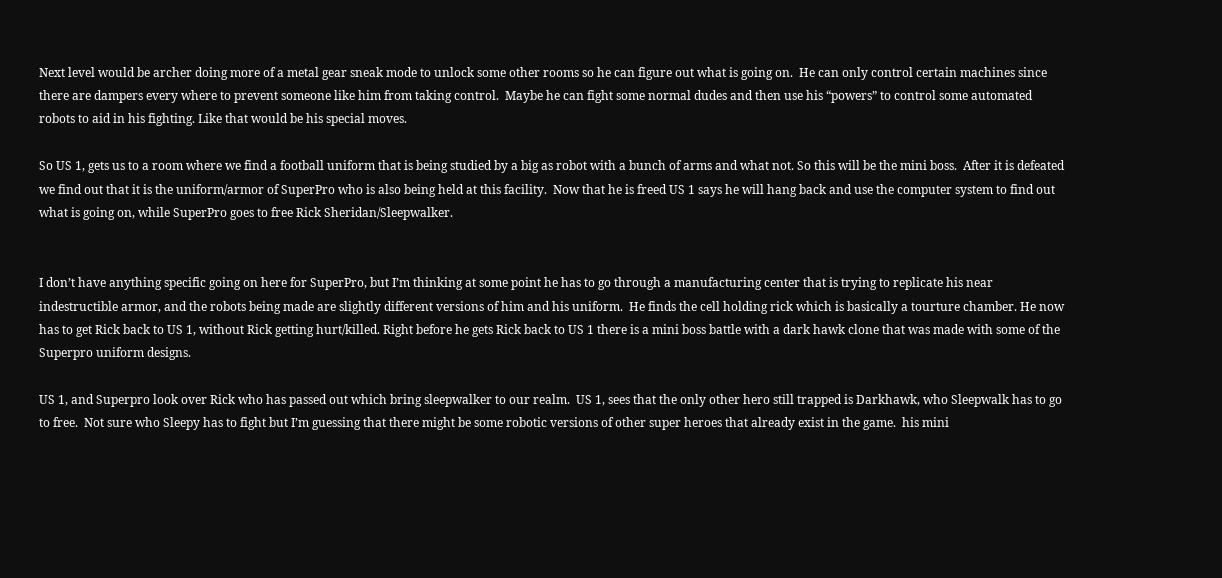Next level would be archer doing more of a metal gear sneak mode to unlock some other rooms so he can figure out what is going on.  He can only control certain machines since there are dampers every where to prevent someone like him from taking control.  Maybe he can fight some normal dudes and then use his “powers” to control some automated robots to aid in his fighting. Like that would be his special moves.

So US 1, gets us to a room where we find a football uniform that is being studied by a big as robot with a bunch of arms and what not. So this will be the mini boss.  After it is defeated we find out that it is the uniform/armor of SuperPro who is also being held at this facility.  Now that he is freed US 1 says he will hang back and use the computer system to find out what is going on, while SuperPro goes to free Rick Sheridan/Sleepwalker.


I don’t have anything specific going on here for SuperPro, but I’m thinking at some point he has to go through a manufacturing center that is trying to replicate his near indestructible armor, and the robots being made are slightly different versions of him and his uniform.  He finds the cell holding rick which is basically a tourture chamber. He now has to get Rick back to US 1, without Rick getting hurt/killed. Right before he gets Rick back to US 1 there is a mini boss battle with a dark hawk clone that was made with some of the Superpro uniform designs.

US 1, and Superpro look over Rick who has passed out which bring sleepwalker to our realm.  US 1, sees that the only other hero still trapped is Darkhawk, who Sleepwalk has to go to free.  Not sure who Sleepy has to fight but I’m guessing that there might be some robotic versions of other super heroes that already exist in the game.  his mini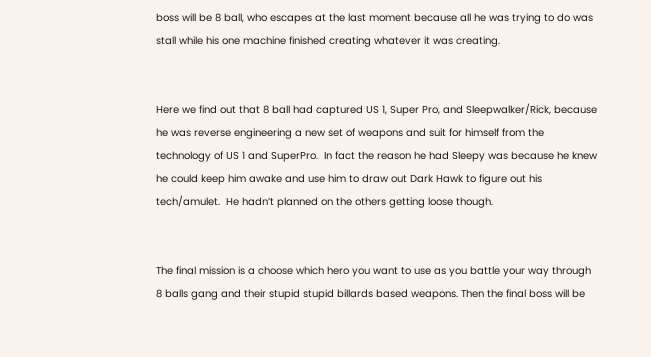boss will be 8 ball, who escapes at the last moment because all he was trying to do was stall while his one machine finished creating whatever it was creating.


Here we find out that 8 ball had captured US 1, Super Pro, and Sleepwalker/Rick, because he was reverse engineering a new set of weapons and suit for himself from the technology of US 1 and SuperPro.  In fact the reason he had Sleepy was because he knew he could keep him awake and use him to draw out Dark Hawk to figure out his tech/amulet.  He hadn’t planned on the others getting loose though.


The final mission is a choose which hero you want to use as you battle your way through 8 balls gang and their stupid stupid billards based weapons. Then the final boss will be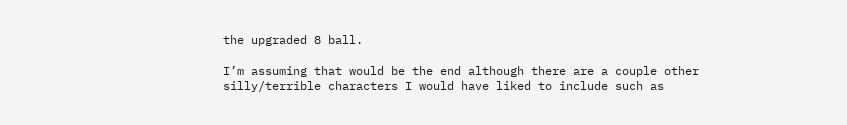the upgraded 8 ball.

I’m assuming that would be the end although there are a couple other silly/terrible characters I would have liked to include such as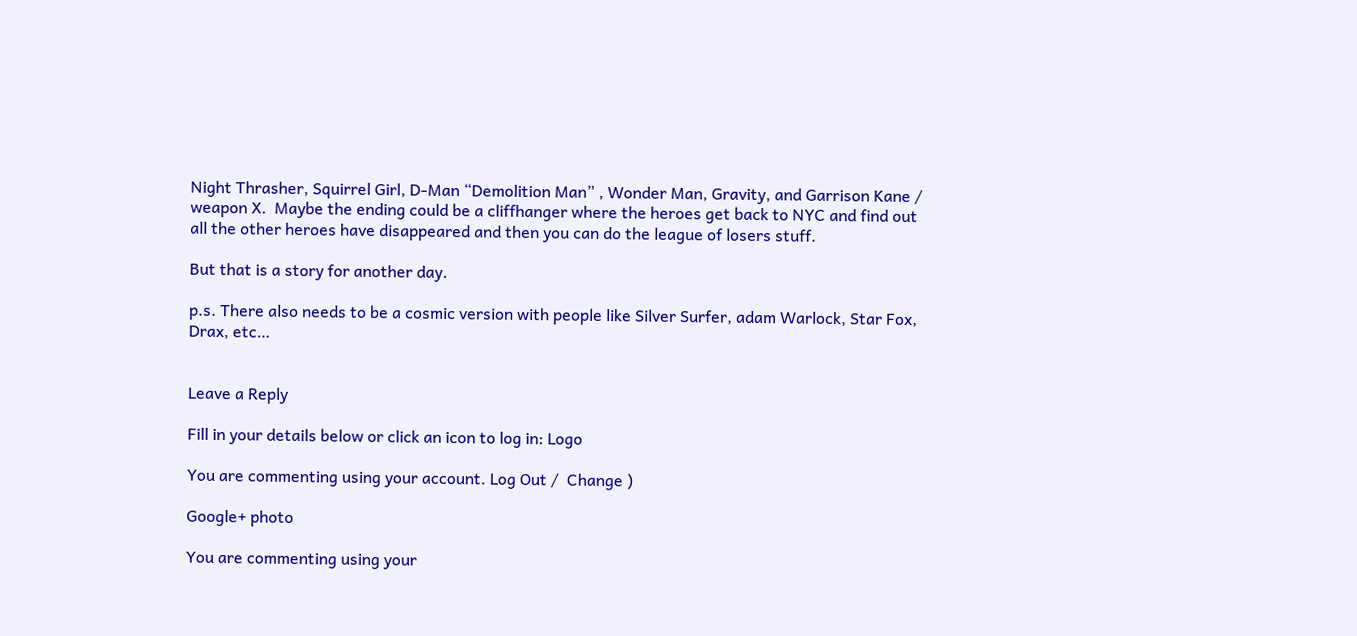Night Thrasher, Squirrel Girl, D-Man “Demolition Man” , Wonder Man, Gravity, and Garrison Kane / weapon X.  Maybe the ending could be a cliffhanger where the heroes get back to NYC and find out all the other heroes have disappeared and then you can do the league of losers stuff.

But that is a story for another day.

p.s. There also needs to be a cosmic version with people like Silver Surfer, adam Warlock, Star Fox, Drax, etc…


Leave a Reply

Fill in your details below or click an icon to log in: Logo

You are commenting using your account. Log Out /  Change )

Google+ photo

You are commenting using your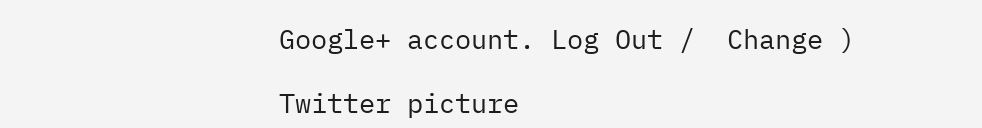Google+ account. Log Out /  Change )

Twitter picture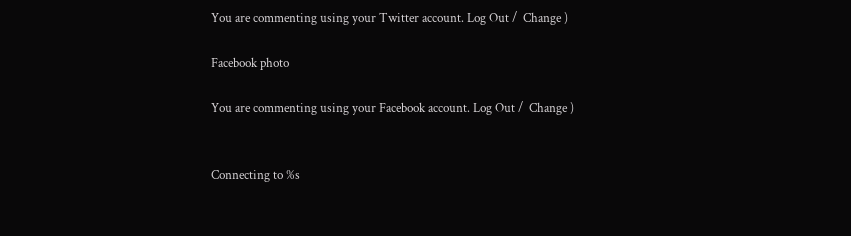You are commenting using your Twitter account. Log Out /  Change )

Facebook photo

You are commenting using your Facebook account. Log Out /  Change )


Connecting to %s